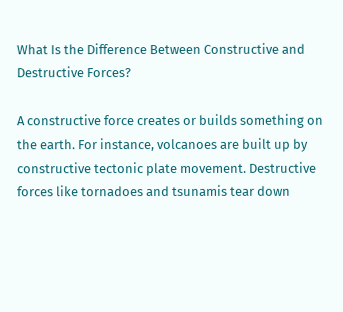What Is the Difference Between Constructive and Destructive Forces?

A constructive force creates or builds something on the earth. For instance, volcanoes are built up by constructive tectonic plate movement. Destructive forces like tornadoes and tsunamis tear down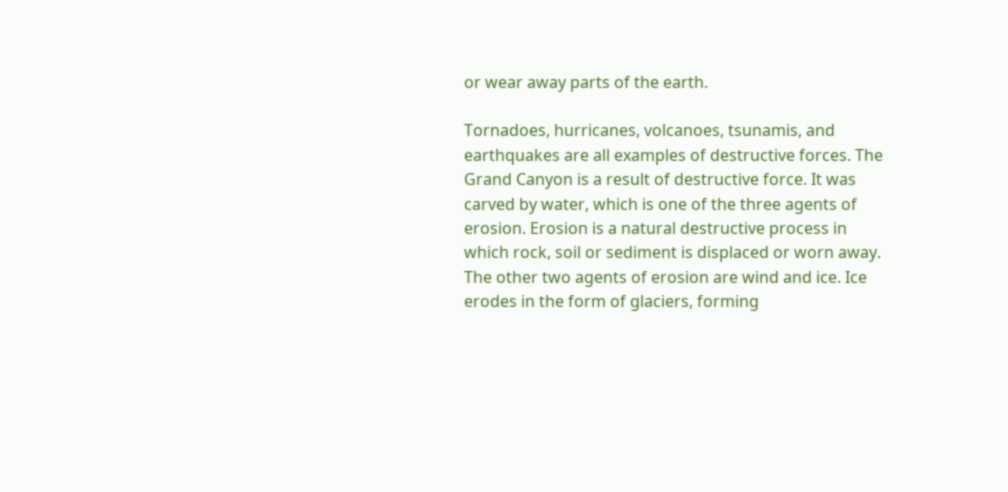or wear away parts of the earth.

Tornadoes, hurricanes, volcanoes, tsunamis, and earthquakes are all examples of destructive forces. The Grand Canyon is a result of destructive force. It was carved by water, which is one of the three agents of erosion. Erosion is a natural destructive process in which rock, soil or sediment is displaced or worn away. The other two agents of erosion are wind and ice. Ice erodes in the form of glaciers, forming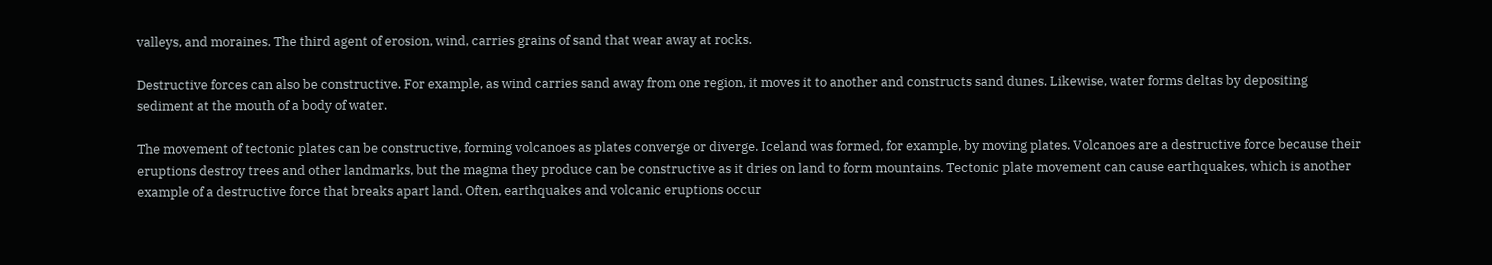valleys, and moraines. The third agent of erosion, wind, carries grains of sand that wear away at rocks.

Destructive forces can also be constructive. For example, as wind carries sand away from one region, it moves it to another and constructs sand dunes. Likewise, water forms deltas by depositing sediment at the mouth of a body of water.

The movement of tectonic plates can be constructive, forming volcanoes as plates converge or diverge. Iceland was formed, for example, by moving plates. Volcanoes are a destructive force because their eruptions destroy trees and other landmarks, but the magma they produce can be constructive as it dries on land to form mountains. Tectonic plate movement can cause earthquakes, which is another example of a destructive force that breaks apart land. Often, earthquakes and volcanic eruptions occur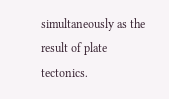simultaneously as the result of plate tectonics.